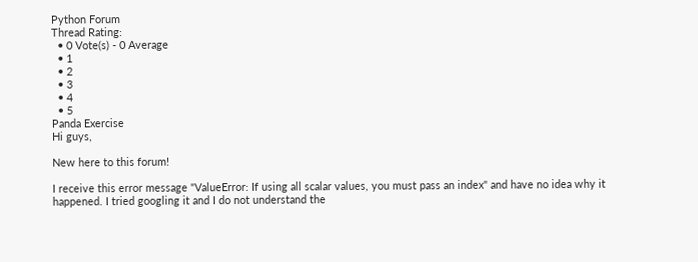Python Forum
Thread Rating:
  • 0 Vote(s) - 0 Average
  • 1
  • 2
  • 3
  • 4
  • 5
Panda Exercise
Hi guys,

New here to this forum!

I receive this error message "ValueError: If using all scalar values, you must pass an index" and have no idea why it happened. I tried googling it and I do not understand the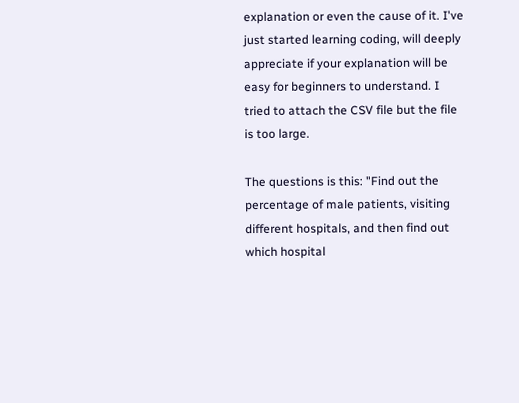explanation or even the cause of it. I've just started learning coding, will deeply appreciate if your explanation will be easy for beginners to understand. I tried to attach the CSV file but the file is too large.

The questions is this: "Find out the percentage of male patients, visiting different hospitals, and then find out which hospital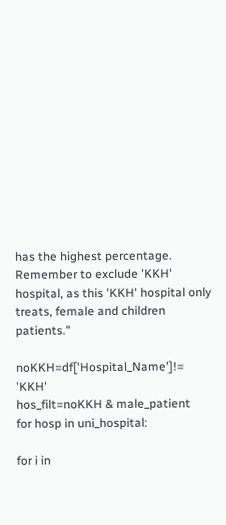has the highest percentage. Remember to exclude 'KKH' hospital, as this 'KKH' hospital only treats, female and children patients."

noKKH=df['Hospital_Name']!= 'KKH'
hos_filt=noKKH & male_patient
for hosp in uni_hospital:

for i in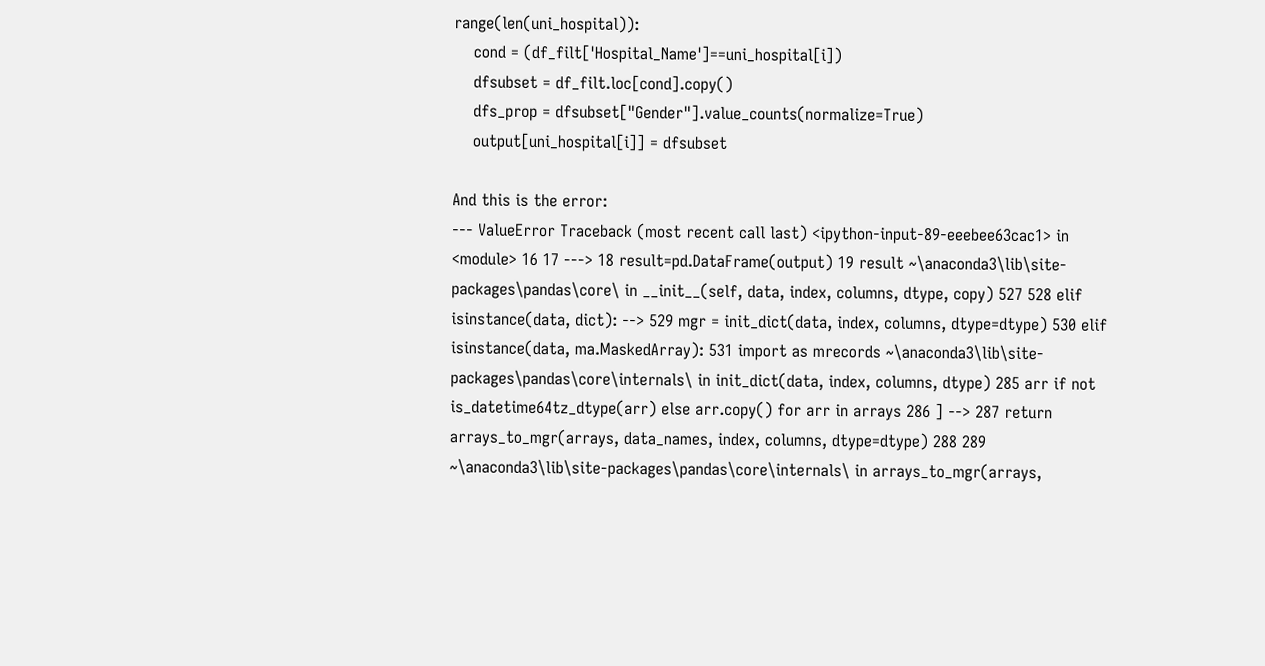range(len(uni_hospital)):
    cond = (df_filt['Hospital_Name']==uni_hospital[i])
    dfsubset = df_filt.loc[cond].copy()
    dfs_prop = dfsubset["Gender"].value_counts(normalize=True)
    output[uni_hospital[i]] = dfsubset

And this is the error:
--- ValueError Traceback (most recent call last) <ipython-input-89-eeebee63cac1> in <module> 16 17 ---> 18 result=pd.DataFrame(output) 19 result ~\anaconda3\lib\site-packages\pandas\core\ in __init__(self, data, index, columns, dtype, copy) 527 528 elif isinstance(data, dict): --> 529 mgr = init_dict(data, index, columns, dtype=dtype) 530 elif isinstance(data, ma.MaskedArray): 531 import as mrecords ~\anaconda3\lib\site-packages\pandas\core\internals\ in init_dict(data, index, columns, dtype) 285 arr if not is_datetime64tz_dtype(arr) else arr.copy() for arr in arrays 286 ] --> 287 return arrays_to_mgr(arrays, data_names, index, columns, dtype=dtype) 288 289 ~\anaconda3\lib\site-packages\pandas\core\internals\ in arrays_to_mgr(arrays,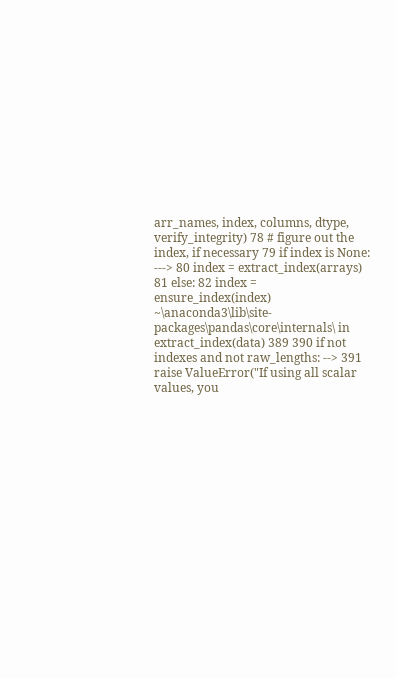arr_names, index, columns, dtype, verify_integrity) 78 # figure out the index, if necessary 79 if index is None: ---> 80 index = extract_index(arrays) 81 else: 82 index = ensure_index(index) ~\anaconda3\lib\site-packages\pandas\core\internals\ in extract_index(data) 389 390 if not indexes and not raw_lengths: --> 391 raise ValueError("If using all scalar values, you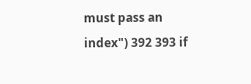must pass an index") 392 393 if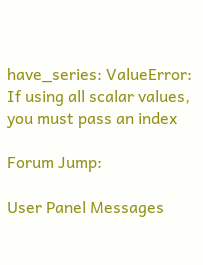have_series: ValueError: If using all scalar values, you must pass an index

Forum Jump:

User Panel Messages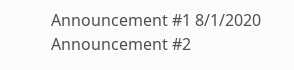Announcement #1 8/1/2020
Announcement #2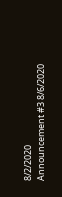8/2/2020
Announcement #3 8/6/2020